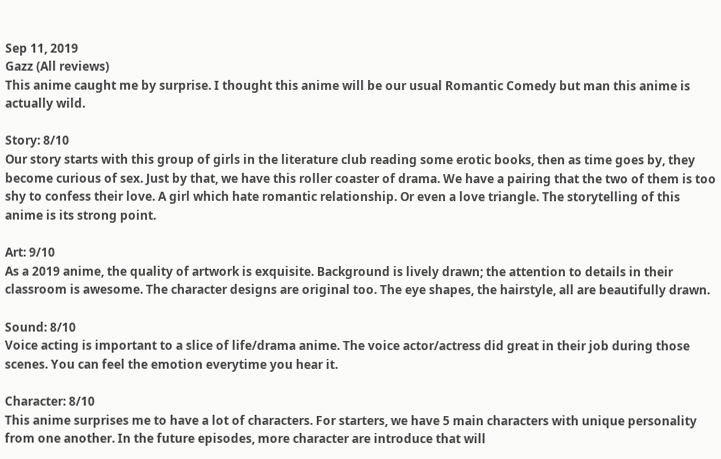Sep 11, 2019
Gazz (All reviews)
This anime caught me by surprise. I thought this anime will be our usual Romantic Comedy but man this anime is actually wild.

Story: 8/10
Our story starts with this group of girls in the literature club reading some erotic books, then as time goes by, they become curious of sex. Just by that, we have this roller coaster of drama. We have a pairing that the two of them is too shy to confess their love. A girl which hate romantic relationship. Or even a love triangle. The storytelling of this anime is its strong point.

Art: 9/10
As a 2019 anime, the quality of artwork is exquisite. Background is lively drawn; the attention to details in their classroom is awesome. The character designs are original too. The eye shapes, the hairstyle, all are beautifully drawn.

Sound: 8/10
Voice acting is important to a slice of life/drama anime. The voice actor/actress did great in their job during those scenes. You can feel the emotion everytime you hear it.

Character: 8/10
This anime surprises me to have a lot of characters. For starters, we have 5 main characters with unique personality from one another. In the future episodes, more character are introduce that will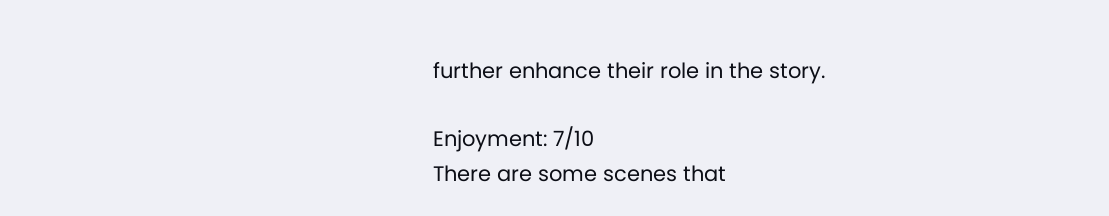further enhance their role in the story.

Enjoyment: 7/10
There are some scenes that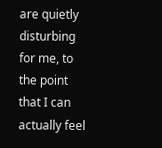are quietly disturbing for me, to the point that I can actually feel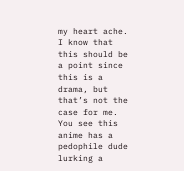my heart ache. I know that this should be a point since this is a drama, but that’s not the case for me. You see this anime has a pedophile dude lurking a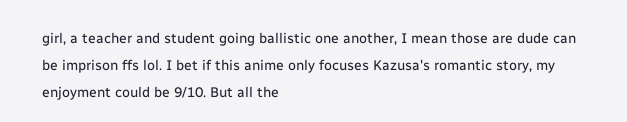girl, a teacher and student going ballistic one another, I mean those are dude can be imprison ffs lol. I bet if this anime only focuses Kazusa's romantic story, my enjoyment could be 9/10. But all the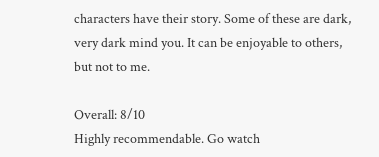characters have their story. Some of these are dark, very dark mind you. It can be enjoyable to others, but not to me.

Overall: 8/10
Highly recommendable. Go watch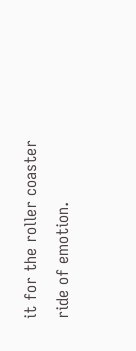it for the roller coaster ride of emotion.